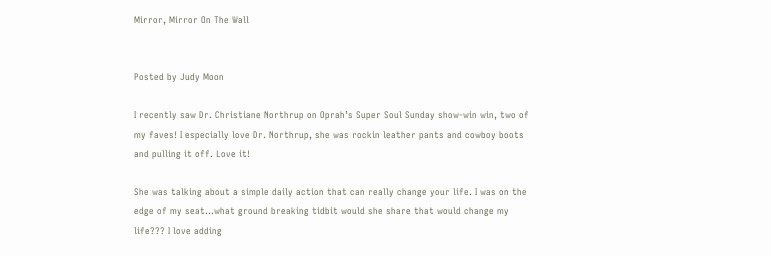Mirror, Mirror On The Wall


Posted by Judy Moon

I recently saw Dr. Christiane Northrup on Oprah’s Super Soul Sunday show-win win, two of my faves! I especially love Dr. Northrup, she was rockin leather pants and cowboy boots and pulling it off. Love it!

She was talking about a simple daily action that can really change your life. I was on the edge of my seat…what ground breaking tidbit would she share that would change my life??? I love adding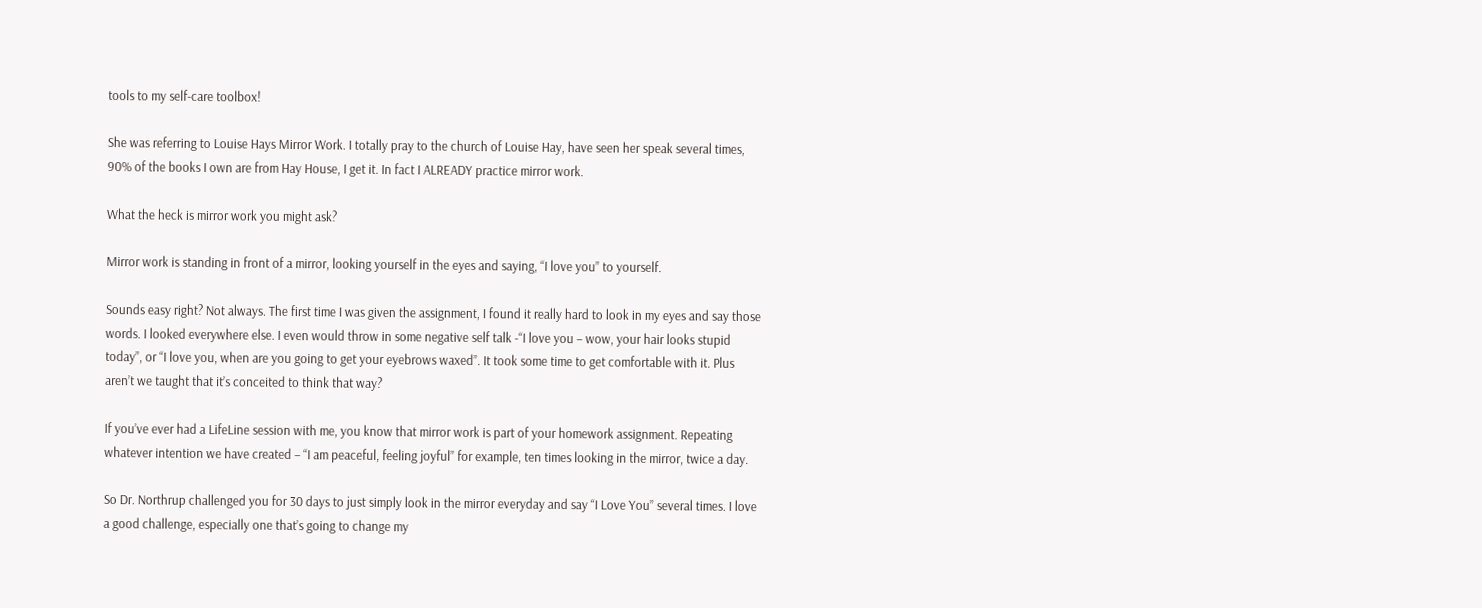tools to my self-care toolbox!

She was referring to Louise Hays Mirror Work. I totally pray to the church of Louise Hay, have seen her speak several times, 90% of the books I own are from Hay House, I get it. In fact I ALREADY practice mirror work.

What the heck is mirror work you might ask?

Mirror work is standing in front of a mirror, looking yourself in the eyes and saying, “I love you” to yourself.

Sounds easy right? Not always. The first time I was given the assignment, I found it really hard to look in my eyes and say those words. I looked everywhere else. I even would throw in some negative self talk -“I love you – wow, your hair looks stupid today”, or “I love you, when are you going to get your eyebrows waxed”. It took some time to get comfortable with it. Plus aren’t we taught that it’s conceited to think that way?

If you’ve ever had a LifeLine session with me, you know that mirror work is part of your homework assignment. Repeating whatever intention we have created – “I am peaceful, feeling joyful” for example, ten times looking in the mirror, twice a day.

So Dr. Northrup challenged you for 30 days to just simply look in the mirror everyday and say “I Love You” several times. I love a good challenge, especially one that’s going to change my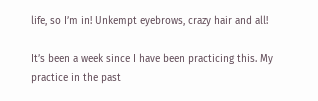life, so I’m in! Unkempt eyebrows, crazy hair and all!

It’s been a week since I have been practicing this. My practice in the past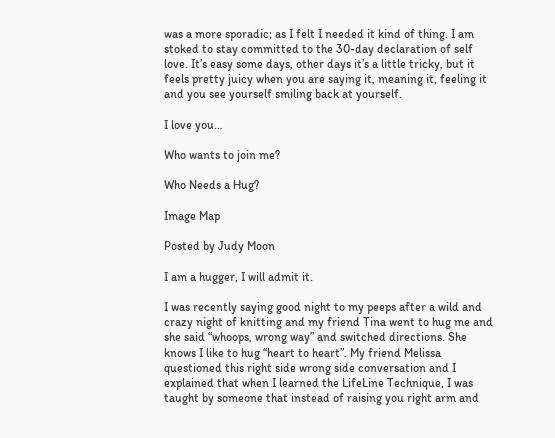was a more sporadic; as I felt I needed it kind of thing. I am stoked to stay committed to the 30-day declaration of self love. It’s easy some days, other days it’s a little tricky, but it feels pretty juicy when you are saying it, meaning it, feeling it and you see yourself smiling back at yourself.

I love you…

Who wants to join me?

Who Needs a Hug?

Image Map

Posted by Judy Moon

I am a hugger, I will admit it.

I was recently saying good night to my peeps after a wild and crazy night of knitting and my friend Tina went to hug me and she said “whoops, wrong way” and switched directions. She knows I like to hug “heart to heart”. My friend Melissa questioned this right side wrong side conversation and I explained that when I learned the LifeLine Technique, I was taught by someone that instead of raising you right arm and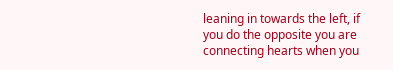leaning in towards the left, if you do the opposite you are connecting hearts when you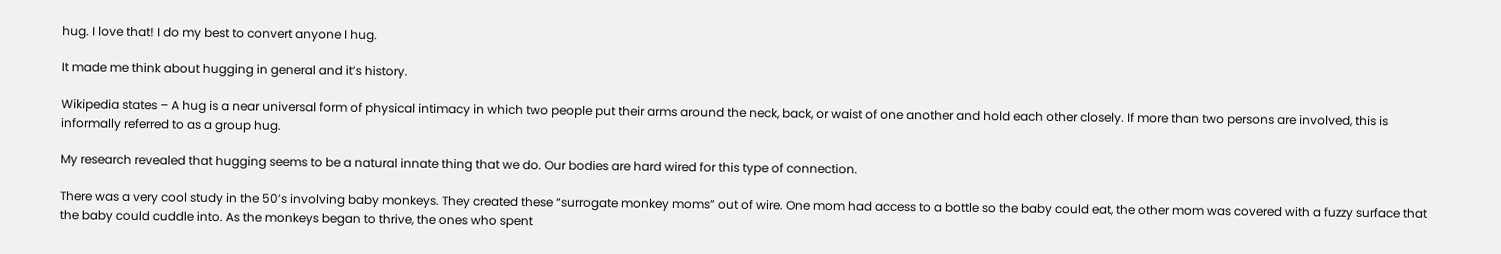hug. I love that! I do my best to convert anyone I hug.

It made me think about hugging in general and it’s history.

Wikipedia states – A hug is a near universal form of physical intimacy in which two people put their arms around the neck, back, or waist of one another and hold each other closely. If more than two persons are involved, this is informally referred to as a group hug.

My research revealed that hugging seems to be a natural innate thing that we do. Our bodies are hard wired for this type of connection.

There was a very cool study in the 50’s involving baby monkeys. They created these “surrogate monkey moms” out of wire. One mom had access to a bottle so the baby could eat, the other mom was covered with a fuzzy surface that the baby could cuddle into. As the monkeys began to thrive, the ones who spent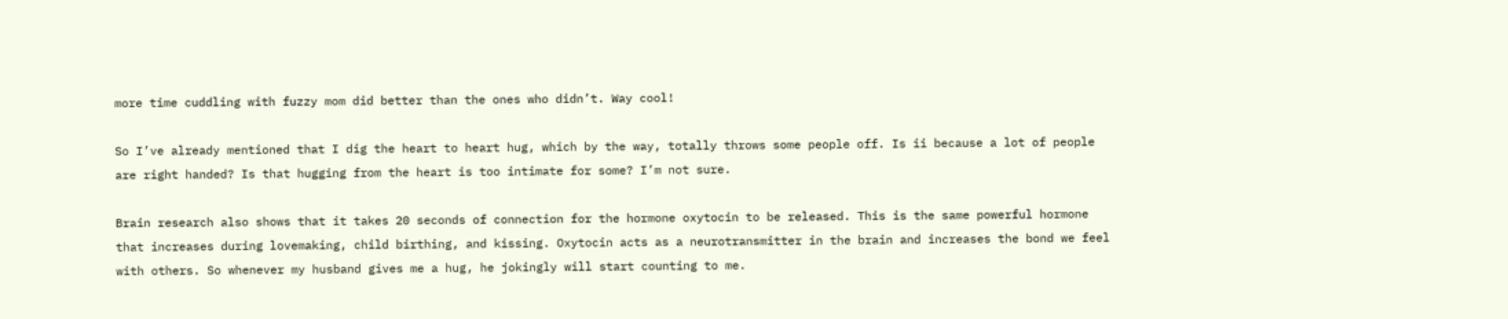more time cuddling with fuzzy mom did better than the ones who didn’t. Way cool!

So I’ve already mentioned that I dig the heart to heart hug, which by the way, totally throws some people off. Is ii because a lot of people are right handed? Is that hugging from the heart is too intimate for some? I’m not sure.

Brain research also shows that it takes 20 seconds of connection for the hormone oxytocin to be released. This is the same powerful hormone that increases during lovemaking, child birthing, and kissing. Oxytocin acts as a neurotransmitter in the brain and increases the bond we feel with others. So whenever my husband gives me a hug, he jokingly will start counting to me.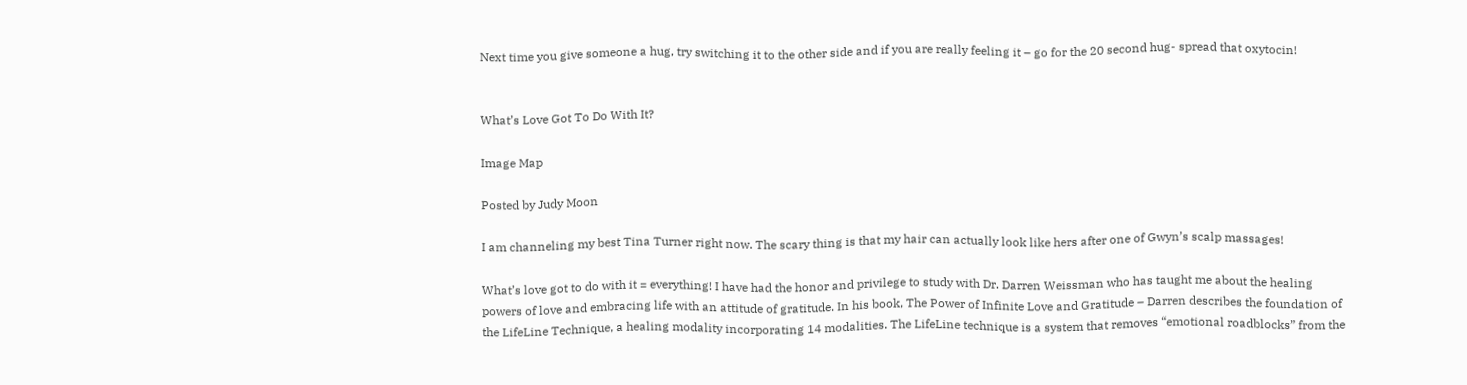Next time you give someone a hug, try switching it to the other side and if you are really feeling it – go for the 20 second hug- spread that oxytocin!


What’s Love Got To Do With It?

Image Map

Posted by Judy Moon

I am channeling my best Tina Turner right now. The scary thing is that my hair can actually look like hers after one of Gwyn’s scalp massages!

What’s love got to do with it = everything! I have had the honor and privilege to study with Dr. Darren Weissman who has taught me about the healing powers of love and embracing life with an attitude of gratitude. In his book, The Power of Infinite Love and Gratitude – Darren describes the foundation of the LifeLine Technique, a healing modality incorporating 14 modalities. The LifeLine technique is a system that removes “emotional roadblocks” from the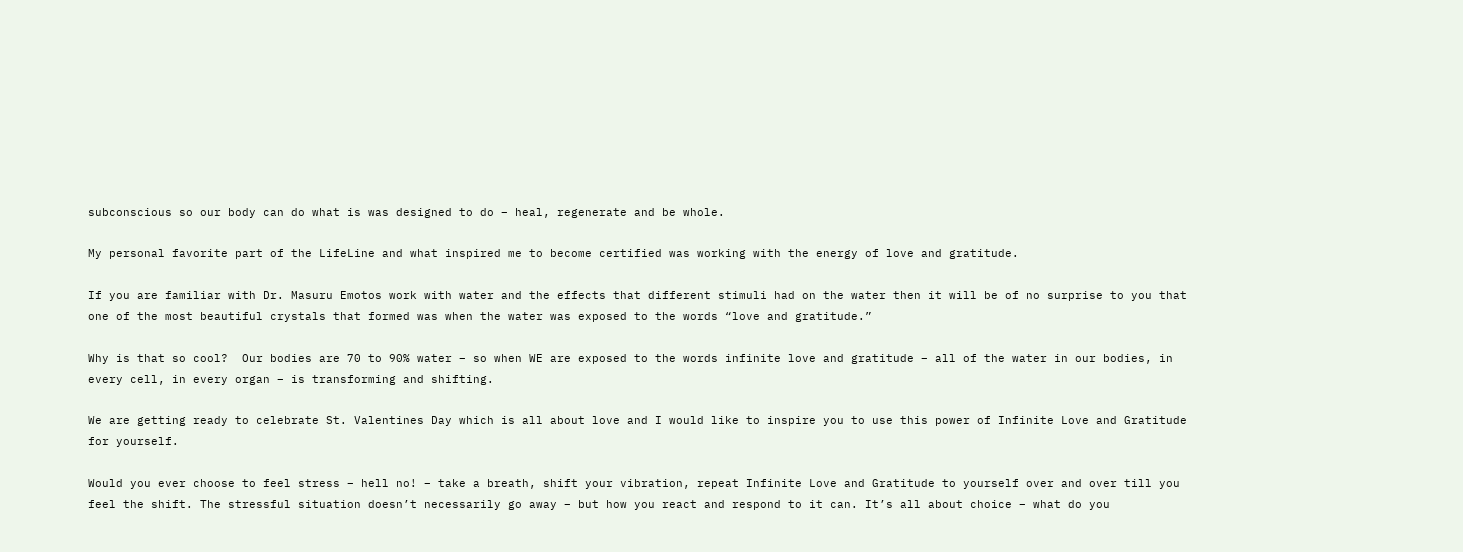subconscious so our body can do what is was designed to do – heal, regenerate and be whole.

My personal favorite part of the LifeLine and what inspired me to become certified was working with the energy of love and gratitude.

If you are familiar with Dr. Masuru Emotos work with water and the effects that different stimuli had on the water then it will be of no surprise to you that one of the most beautiful crystals that formed was when the water was exposed to the words “love and gratitude.”

Why is that so cool?  Our bodies are 70 to 90% water – so when WE are exposed to the words infinite love and gratitude – all of the water in our bodies, in every cell, in every organ – is transforming and shifting.

We are getting ready to celebrate St. Valentines Day which is all about love and I would like to inspire you to use this power of Infinite Love and Gratitude for yourself.

Would you ever choose to feel stress – hell no! – take a breath, shift your vibration, repeat Infinite Love and Gratitude to yourself over and over till you feel the shift. The stressful situation doesn’t necessarily go away – but how you react and respond to it can. It’s all about choice – what do you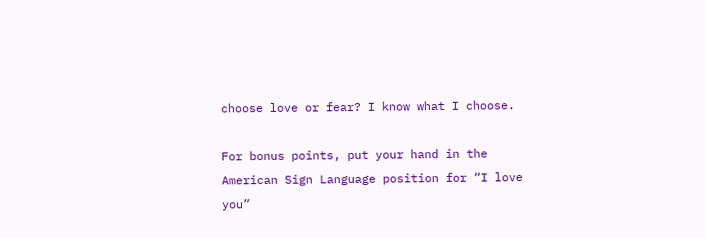choose love or fear? I know what I choose.

For bonus points, put your hand in the American Sign Language position for “I love you”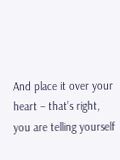And place it over your heart – that’s right, you are telling yourself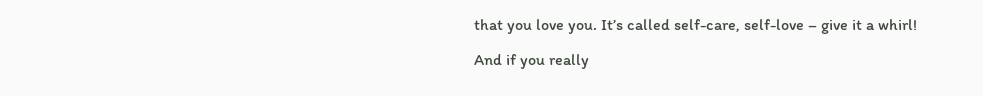that you love you. It’s called self-care, self-love – give it a whirl!

And if you really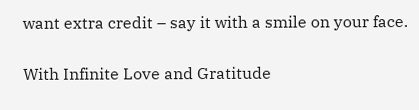want extra credit – say it with a smile on your face.

With Infinite Love and Gratitude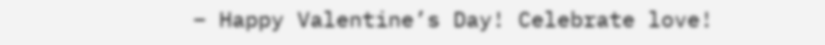– Happy Valentine’s Day! Celebrate love!